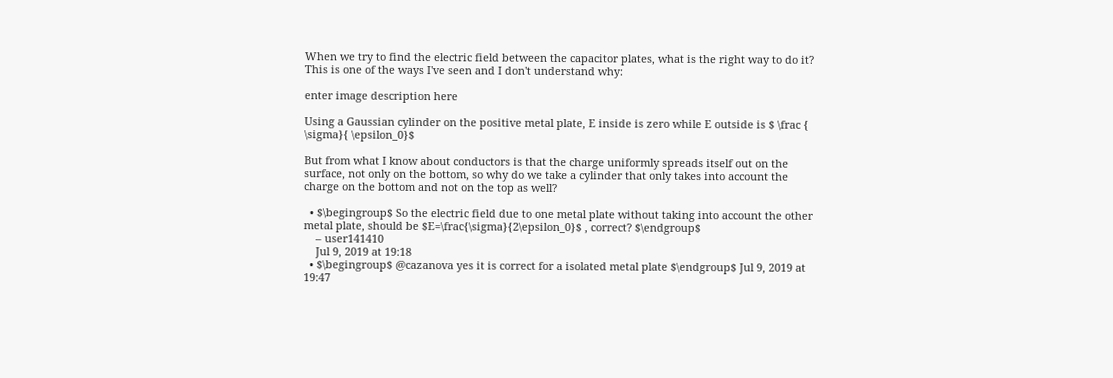When we try to find the electric field between the capacitor plates, what is the right way to do it? This is one of the ways I've seen and I don't understand why:

enter image description here

Using a Gaussian cylinder on the positive metal plate, E inside is zero while E outside is $ \frac { \sigma}{ \epsilon_0}$

But from what I know about conductors is that the charge uniformly spreads itself out on the surface, not only on the bottom, so why do we take a cylinder that only takes into account the charge on the bottom and not on the top as well?

  • $\begingroup$ So the electric field due to one metal plate without taking into account the other metal plate, should be $E=\frac{\sigma}{2\epsilon_0}$ , correct? $\endgroup$
    – user141410
    Jul 9, 2019 at 19:18
  • $\begingroup$ @cazanova yes it is correct for a isolated metal plate $\endgroup$ Jul 9, 2019 at 19:47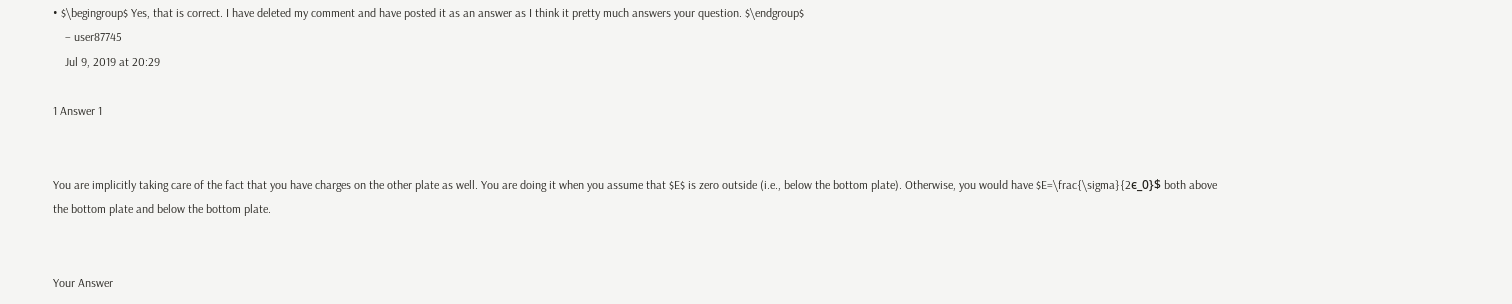• $\begingroup$ Yes, that is correct. I have deleted my comment and have posted it as an answer as I think it pretty much answers your question. $\endgroup$
    – user87745
    Jul 9, 2019 at 20:29

1 Answer 1


You are implicitly taking care of the fact that you have charges on the other plate as well. You are doing it when you assume that $E$ is zero outside (i.e., below the bottom plate). Otherwise, you would have $E=\frac{\sigma}{2ϵ_0}$ both above the bottom plate and below the bottom plate.


Your Answer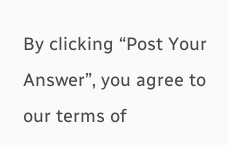By clicking “Post Your Answer”, you agree to our terms of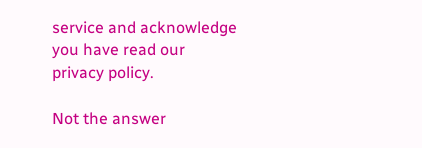service and acknowledge you have read our privacy policy.

Not the answer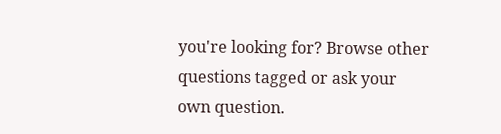you're looking for? Browse other questions tagged or ask your own question.